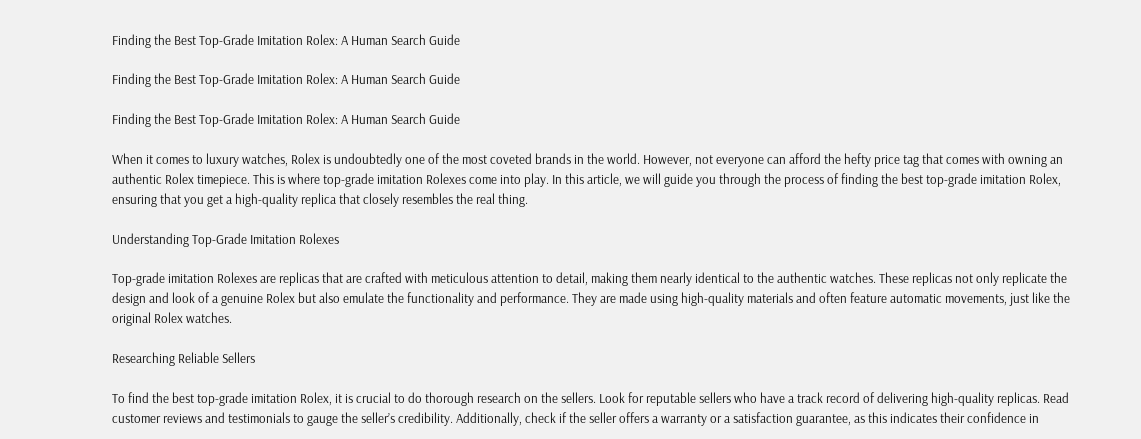Finding the Best Top-Grade Imitation Rolex: A Human Search Guide

Finding the Best Top-Grade Imitation Rolex: A Human Search Guide

Finding the Best Top-Grade Imitation Rolex: A Human Search Guide

When it comes to luxury watches, Rolex is undoubtedly one of the most coveted brands in the world. However, not everyone can afford the hefty price tag that comes with owning an authentic Rolex timepiece. This is where top-grade imitation Rolexes come into play. In this article, we will guide you through the process of finding the best top-grade imitation Rolex, ensuring that you get a high-quality replica that closely resembles the real thing.

Understanding Top-Grade Imitation Rolexes

Top-grade imitation Rolexes are replicas that are crafted with meticulous attention to detail, making them nearly identical to the authentic watches. These replicas not only replicate the design and look of a genuine Rolex but also emulate the functionality and performance. They are made using high-quality materials and often feature automatic movements, just like the original Rolex watches.

Researching Reliable Sellers

To find the best top-grade imitation Rolex, it is crucial to do thorough research on the sellers. Look for reputable sellers who have a track record of delivering high-quality replicas. Read customer reviews and testimonials to gauge the seller’s credibility. Additionally, check if the seller offers a warranty or a satisfaction guarantee, as this indicates their confidence in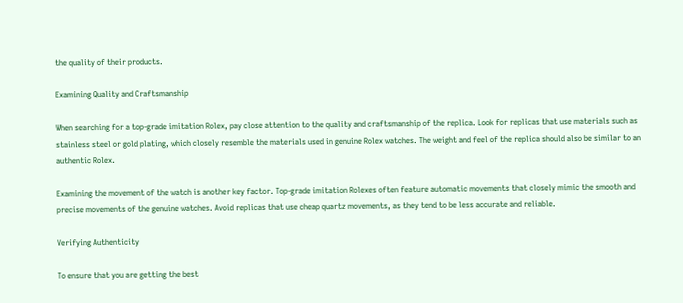the quality of their products.

Examining Quality and Craftsmanship

When searching for a top-grade imitation Rolex, pay close attention to the quality and craftsmanship of the replica. Look for replicas that use materials such as stainless steel or gold plating, which closely resemble the materials used in genuine Rolex watches. The weight and feel of the replica should also be similar to an authentic Rolex.

Examining the movement of the watch is another key factor. Top-grade imitation Rolexes often feature automatic movements that closely mimic the smooth and precise movements of the genuine watches. Avoid replicas that use cheap quartz movements, as they tend to be less accurate and reliable.

Verifying Authenticity

To ensure that you are getting the best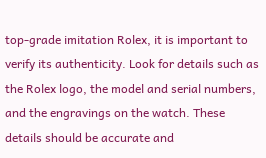top-grade imitation Rolex, it is important to verify its authenticity. Look for details such as the Rolex logo, the model and serial numbers, and the engravings on the watch. These details should be accurate and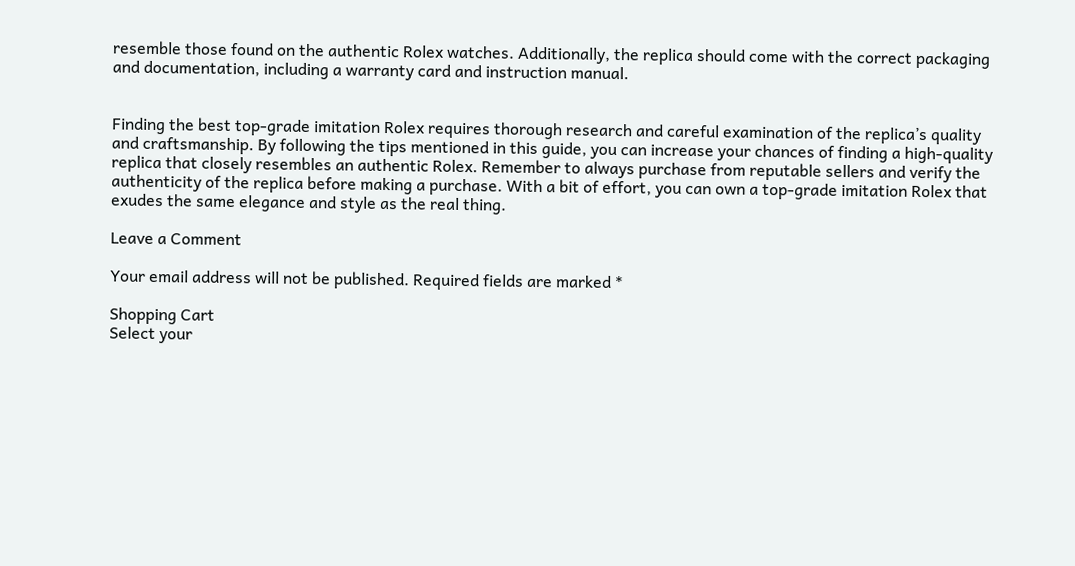resemble those found on the authentic Rolex watches. Additionally, the replica should come with the correct packaging and documentation, including a warranty card and instruction manual.


Finding the best top-grade imitation Rolex requires thorough research and careful examination of the replica’s quality and craftsmanship. By following the tips mentioned in this guide, you can increase your chances of finding a high-quality replica that closely resembles an authentic Rolex. Remember to always purchase from reputable sellers and verify the authenticity of the replica before making a purchase. With a bit of effort, you can own a top-grade imitation Rolex that exudes the same elegance and style as the real thing.

Leave a Comment

Your email address will not be published. Required fields are marked *

Shopping Cart
Select your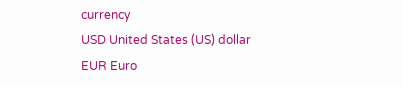currency
USD United States (US) dollar
EUR Euro